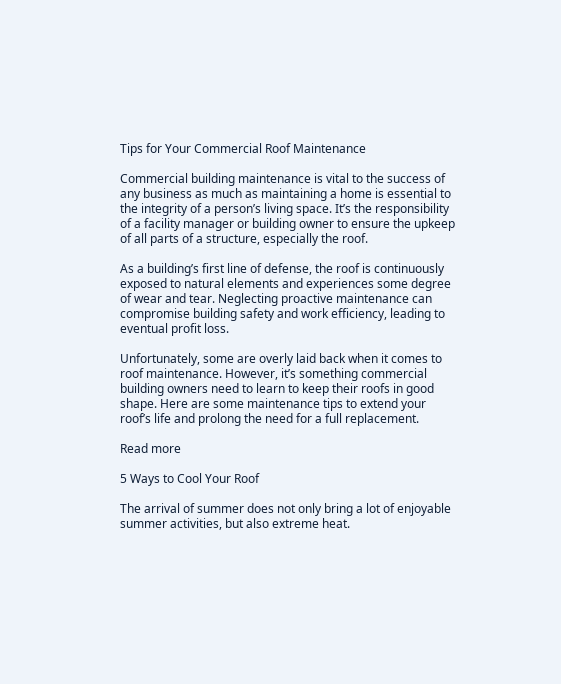Tips for Your Commercial Roof Maintenance

Commercial building maintenance is vital to the success of any business as much as maintaining a home is essential to the integrity of a person’s living space. It’s the responsibility of a facility manager or building owner to ensure the upkeep of all parts of a structure, especially the roof.

As a building’s first line of defense, the roof is continuously exposed to natural elements and experiences some degree of wear and tear. Neglecting proactive maintenance can compromise building safety and work efficiency, leading to eventual profit loss.

Unfortunately, some are overly laid back when it comes to roof maintenance. However, it’s something commercial building owners need to learn to keep their roofs in good shape. Here are some maintenance tips to extend your roof’s life and prolong the need for a full replacement.

Read more

5 Ways to Cool Your Roof

The arrival of summer does not only bring a lot of enjoyable summer activities, but also extreme heat.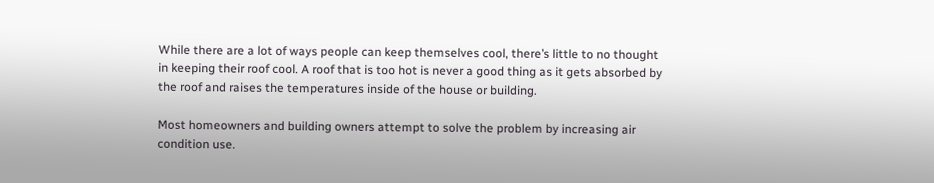While there are a lot of ways people can keep themselves cool, there’s little to no thought in keeping their roof cool. A roof that is too hot is never a good thing as it gets absorbed by the roof and raises the temperatures inside of the house or building.

Most homeowners and building owners attempt to solve the problem by increasing air condition use.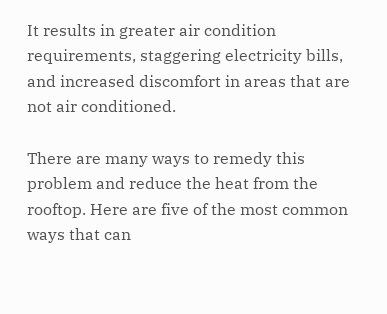It results in greater air condition requirements, staggering electricity bills, and increased discomfort in areas that are not air conditioned.

There are many ways to remedy this problem and reduce the heat from the rooftop. Here are five of the most common ways that can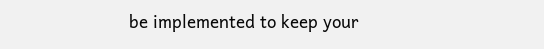be implemented to keep your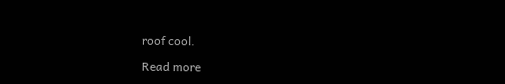roof cool.

Read more